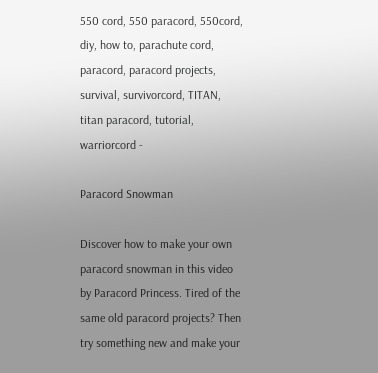550 cord, 550 paracord, 550cord, diy, how to, parachute cord, paracord, paracord projects, survival, survivorcord, TITAN, titan paracord, tutorial, warriorcord -

Paracord Snowman

Discover how to make your own paracord snowman in this video by Paracord Princess. Tired of the same old paracord projects? Then try something new and make your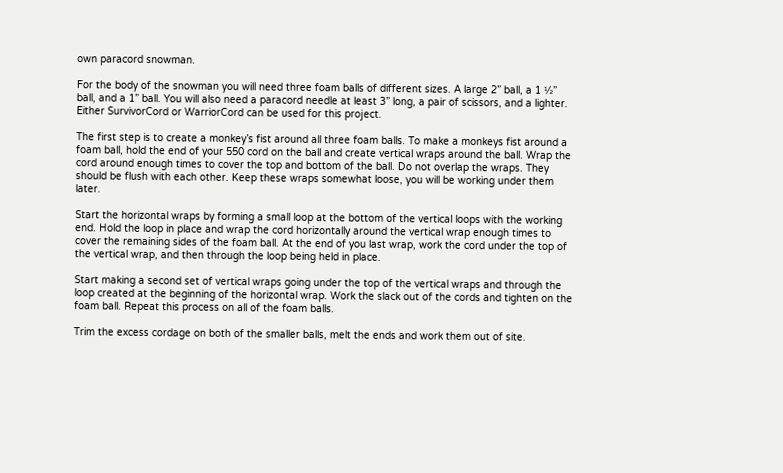own paracord snowman.

For the body of the snowman you will need three foam balls of different sizes. A large 2” ball, a 1 ½” ball, and a 1” ball. You will also need a paracord needle at least 3” long, a pair of scissors, and a lighter.  Either SurvivorCord or WarriorCord can be used for this project.

The first step is to create a monkey’s fist around all three foam balls. To make a monkeys fist around a foam ball, hold the end of your 550 cord on the ball and create vertical wraps around the ball. Wrap the cord around enough times to cover the top and bottom of the ball. Do not overlap the wraps. They should be flush with each other. Keep these wraps somewhat loose, you will be working under them later.

Start the horizontal wraps by forming a small loop at the bottom of the vertical loops with the working end. Hold the loop in place and wrap the cord horizontally around the vertical wrap enough times to cover the remaining sides of the foam ball. At the end of you last wrap, work the cord under the top of the vertical wrap, and then through the loop being held in place.

Start making a second set of vertical wraps going under the top of the vertical wraps and through the loop created at the beginning of the horizontal wrap. Work the slack out of the cords and tighten on the foam ball. Repeat this process on all of the foam balls.

Trim the excess cordage on both of the smaller balls, melt the ends and work them out of site.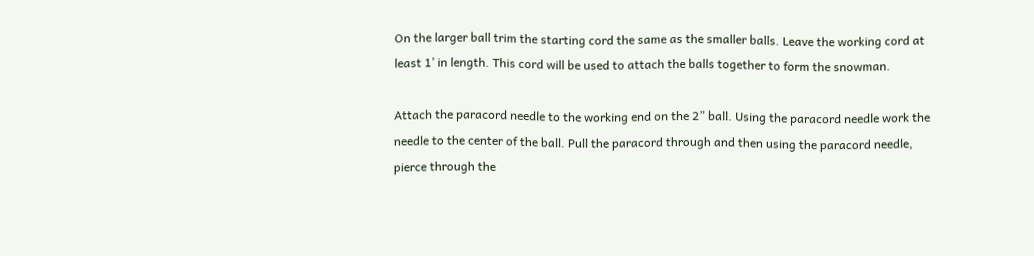On the larger ball trim the starting cord the same as the smaller balls. Leave the working cord at least 1’ in length. This cord will be used to attach the balls together to form the snowman.

Attach the paracord needle to the working end on the 2” ball. Using the paracord needle work the needle to the center of the ball. Pull the paracord through and then using the paracord needle, pierce through the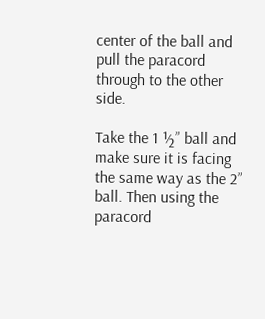center of the ball and pull the paracord through to the other side.

Take the 1 ½” ball and make sure it is facing the same way as the 2” ball. Then using the paracord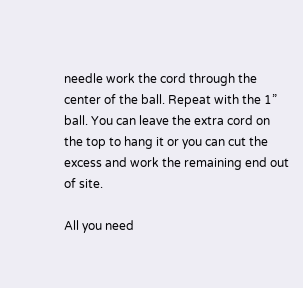needle work the cord through the center of the ball. Repeat with the 1” ball. You can leave the extra cord on the top to hang it or you can cut the excess and work the remaining end out of site.

All you need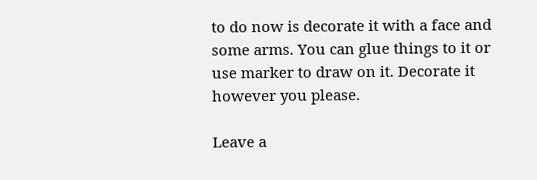to do now is decorate it with a face and some arms. You can glue things to it or use marker to draw on it. Decorate it however you please.

Leave a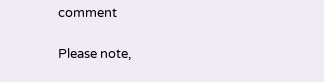comment

Please note,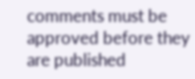comments must be approved before they are published